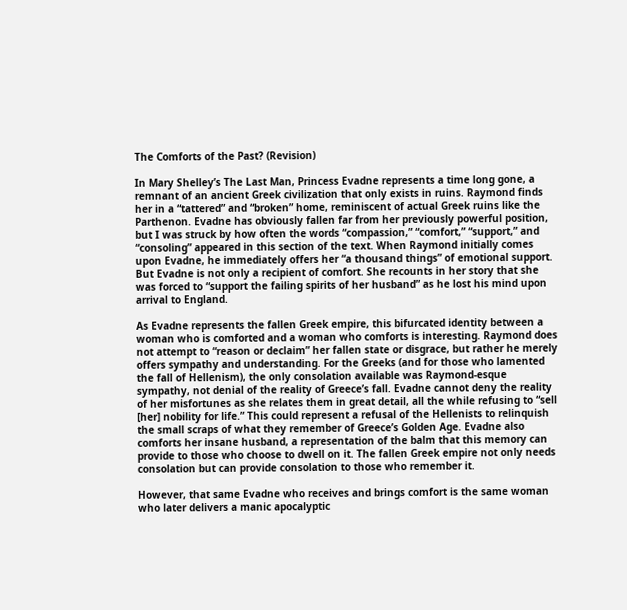The Comforts of the Past? (Revision)

In Mary Shelley’s The Last Man, Princess Evadne represents a time long gone, a remnant of an ancient Greek civilization that only exists in ruins. Raymond finds her in a “tattered” and “broken” home, reminiscent of actual Greek ruins like the Parthenon. Evadne has obviously fallen far from her previously powerful position, but I was struck by how often the words “compassion,” “comfort,” “support,” and “consoling” appeared in this section of the text. When Raymond initially comes upon Evadne, he immediately offers her “a thousand things” of emotional support. But Evadne is not only a recipient of comfort. She recounts in her story that she was forced to “support the failing spirits of her husband” as he lost his mind upon arrival to England.

As Evadne represents the fallen Greek empire, this bifurcated identity between a woman who is comforted and a woman who comforts is interesting. Raymond does not attempt to “reason or declaim” her fallen state or disgrace, but rather he merely offers sympathy and understanding. For the Greeks (and for those who lamented the fall of Hellenism), the only consolation available was Raymond-esque sympathy, not denial of the reality of Greece’s fall. Evadne cannot deny the reality of her misfortunes as she relates them in great detail, all the while refusing to “sell [her] nobility for life.” This could represent a refusal of the Hellenists to relinquish the small scraps of what they remember of Greece’s Golden Age. Evadne also comforts her insane husband, a representation of the balm that this memory can provide to those who choose to dwell on it. The fallen Greek empire not only needs consolation but can provide consolation to those who remember it.

However, that same Evadne who receives and brings comfort is the same woman who later delivers a manic apocalyptic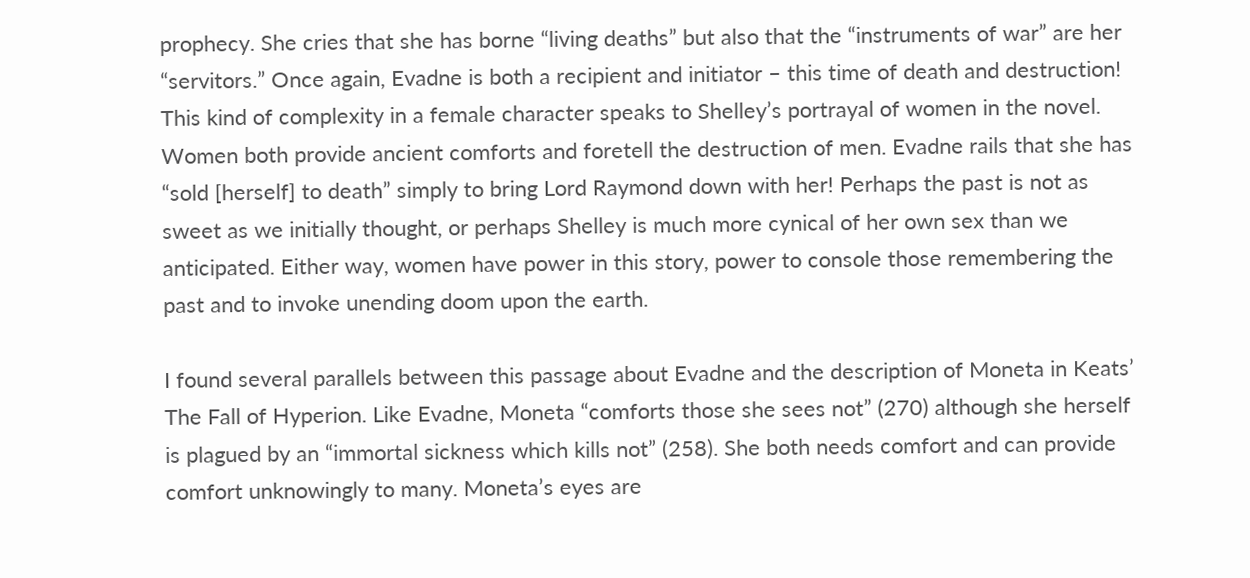prophecy. She cries that she has borne “living deaths” but also that the “instruments of war” are her “servitors.” Once again, Evadne is both a recipient and initiator – this time of death and destruction! This kind of complexity in a female character speaks to Shelley’s portrayal of women in the novel. Women both provide ancient comforts and foretell the destruction of men. Evadne rails that she has “sold [herself] to death” simply to bring Lord Raymond down with her! Perhaps the past is not as sweet as we initially thought, or perhaps Shelley is much more cynical of her own sex than we anticipated. Either way, women have power in this story, power to console those remembering the past and to invoke unending doom upon the earth.

I found several parallels between this passage about Evadne and the description of Moneta in Keats’ The Fall of Hyperion. Like Evadne, Moneta “comforts those she sees not” (270) although she herself is plagued by an “immortal sickness which kills not” (258). She both needs comfort and can provide comfort unknowingly to many. Moneta’s eyes are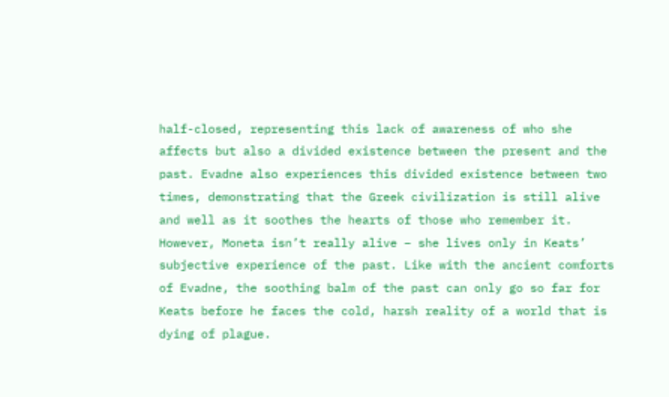half-closed, representing this lack of awareness of who she affects but also a divided existence between the present and the past. Evadne also experiences this divided existence between two times, demonstrating that the Greek civilization is still alive and well as it soothes the hearts of those who remember it. However, Moneta isn’t really alive – she lives only in Keats’ subjective experience of the past. Like with the ancient comforts of Evadne, the soothing balm of the past can only go so far for Keats before he faces the cold, harsh reality of a world that is dying of plague.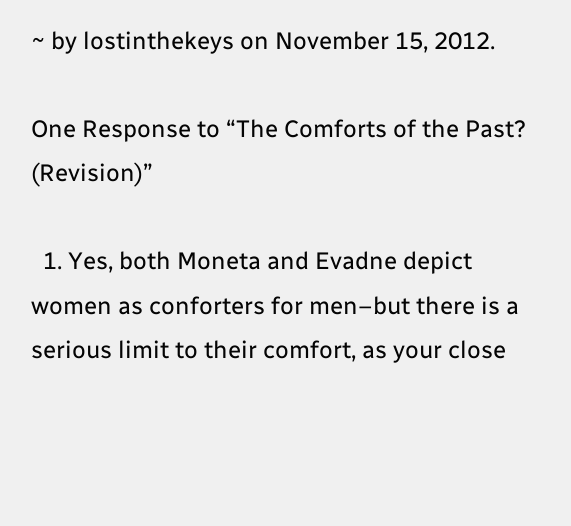~ by lostinthekeys on November 15, 2012.

One Response to “The Comforts of the Past? (Revision)”

  1. Yes, both Moneta and Evadne depict women as conforters for men–but there is a serious limit to their comfort, as your close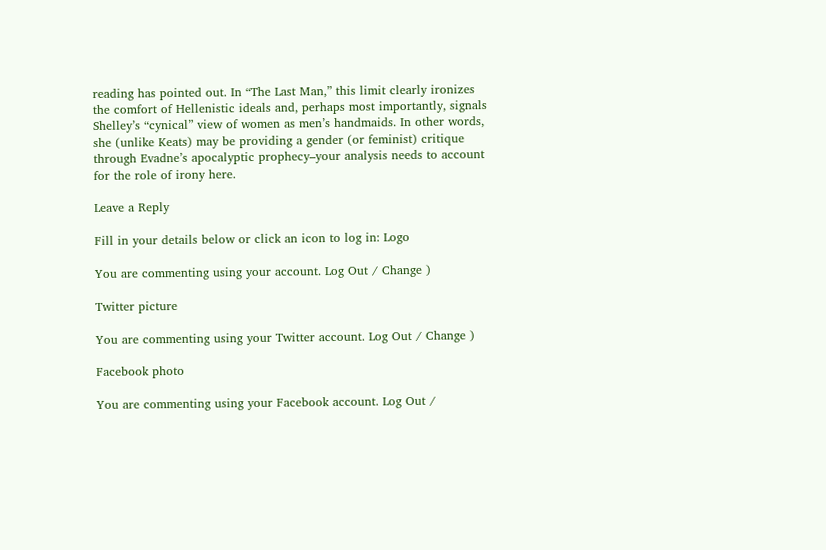reading has pointed out. In “The Last Man,” this limit clearly ironizes the comfort of Hellenistic ideals and, perhaps most importantly, signals Shelley’s “cynical” view of women as men’s handmaids. In other words, she (unlike Keats) may be providing a gender (or feminist) critique through Evadne’s apocalyptic prophecy–your analysis needs to account for the role of irony here.

Leave a Reply

Fill in your details below or click an icon to log in: Logo

You are commenting using your account. Log Out / Change )

Twitter picture

You are commenting using your Twitter account. Log Out / Change )

Facebook photo

You are commenting using your Facebook account. Log Out /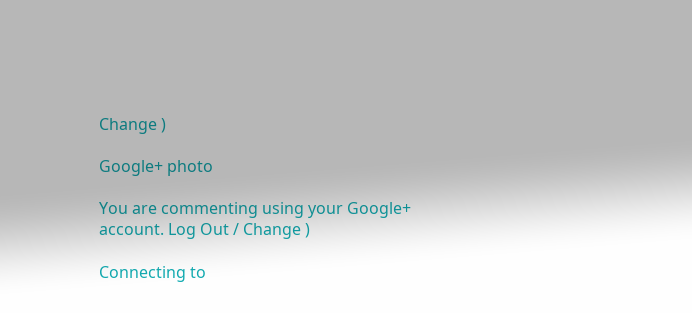Change )

Google+ photo

You are commenting using your Google+ account. Log Out / Change )

Connecting to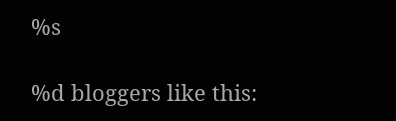%s

%d bloggers like this: